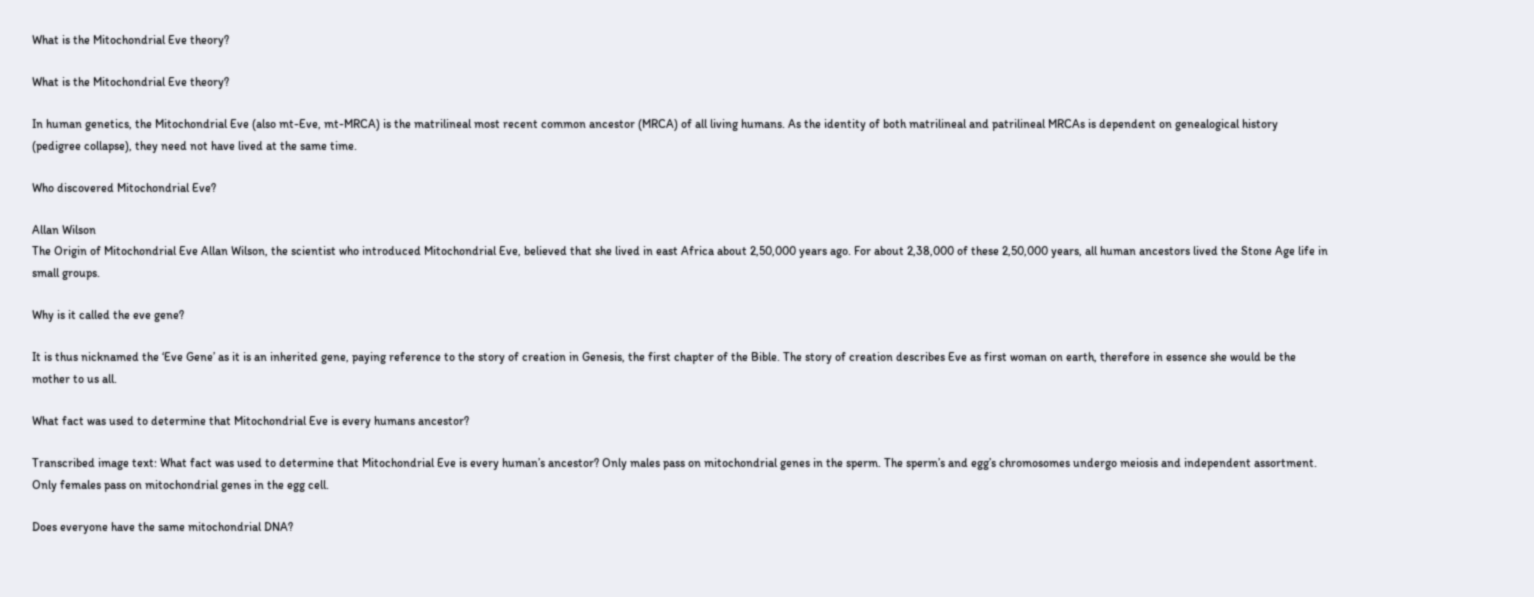What is the Mitochondrial Eve theory?

What is the Mitochondrial Eve theory?

In human genetics, the Mitochondrial Eve (also mt-Eve, mt-MRCA) is the matrilineal most recent common ancestor (MRCA) of all living humans. As the identity of both matrilineal and patrilineal MRCAs is dependent on genealogical history (pedigree collapse), they need not have lived at the same time.

Who discovered Mitochondrial Eve?

Allan Wilson
The Origin of Mitochondrial Eve Allan Wilson, the scientist who introduced Mitochondrial Eve, believed that she lived in east Africa about 2,50,000 years ago. For about 2,38,000 of these 2,50,000 years, all human ancestors lived the Stone Age life in small groups.

Why is it called the eve gene?

It is thus nicknamed the ‘Eve Gene’ as it is an inherited gene, paying reference to the story of creation in Genesis, the first chapter of the Bible. The story of creation describes Eve as first woman on earth, therefore in essence she would be the mother to us all.

What fact was used to determine that Mitochondrial Eve is every humans ancestor?

Transcribed image text: What fact was used to determine that Mitochondrial Eve is every human’s ancestor? Only males pass on mitochondrial genes in the sperm. The sperm’s and egg’s chromosomes undergo meiosis and independent assortment. Only females pass on mitochondrial genes in the egg cell.

Does everyone have the same mitochondrial DNA?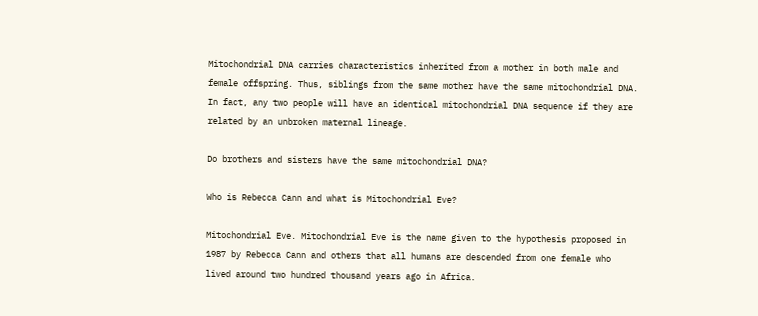Mitochondrial DNA carries characteristics inherited from a mother in both male and female offspring. Thus, siblings from the same mother have the same mitochondrial DNA. In fact, any two people will have an identical mitochondrial DNA sequence if they are related by an unbroken maternal lineage.

Do brothers and sisters have the same mitochondrial DNA?

Who is Rebecca Cann and what is Mitochondrial Eve?

Mitochondrial Eve. Mitochondrial Eve is the name given to the hypothesis proposed in 1987 by Rebecca Cann and others that all humans are descended from one female who lived around two hundred thousand years ago in Africa.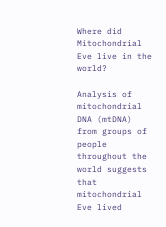Where did Mitochondrial Eve live in the world?

Analysis of mitochondrial DNA (mtDNA) from groups of people throughout the world suggests that mitochondrial Eve lived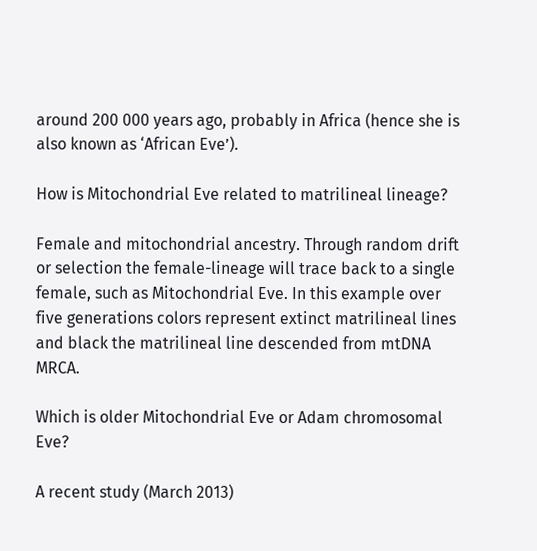around 200 000 years ago, probably in Africa (hence she is also known as ‘African Eve’).

How is Mitochondrial Eve related to matrilineal lineage?

Female and mitochondrial ancestry. Through random drift or selection the female-lineage will trace back to a single female, such as Mitochondrial Eve. In this example over five generations colors represent extinct matrilineal lines and black the matrilineal line descended from mtDNA MRCA.

Which is older Mitochondrial Eve or Adam chromosomal Eve?

A recent study (March 2013)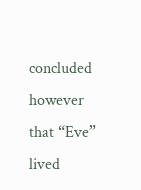concluded however that “Eve” lived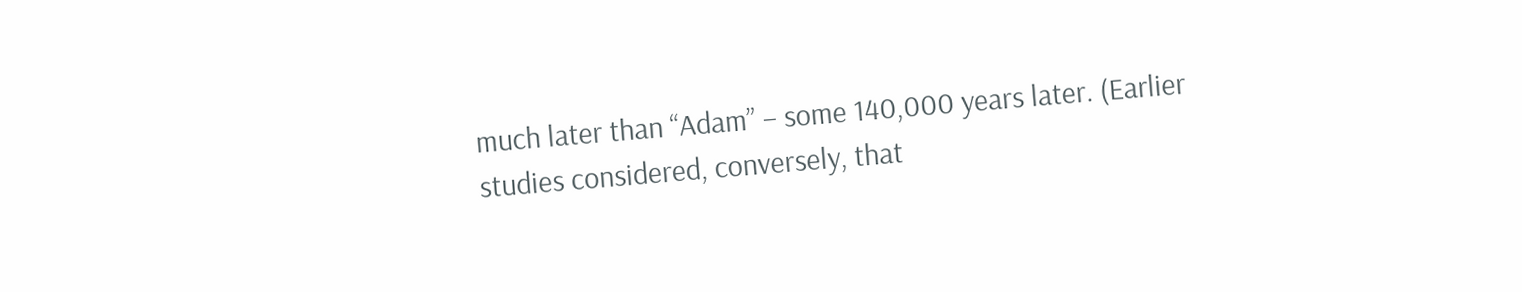much later than “Adam” – some 140,000 years later. (Earlier studies considered, conversely, that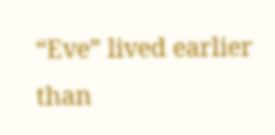“Eve” lived earlier than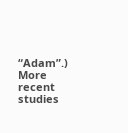“Adam”.) More recent studies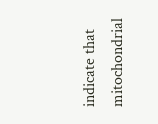indicate that mitochondrial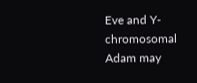Eve and Y-chromosomal Adam may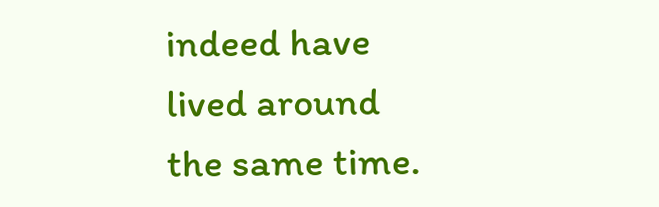indeed have lived around the same time.